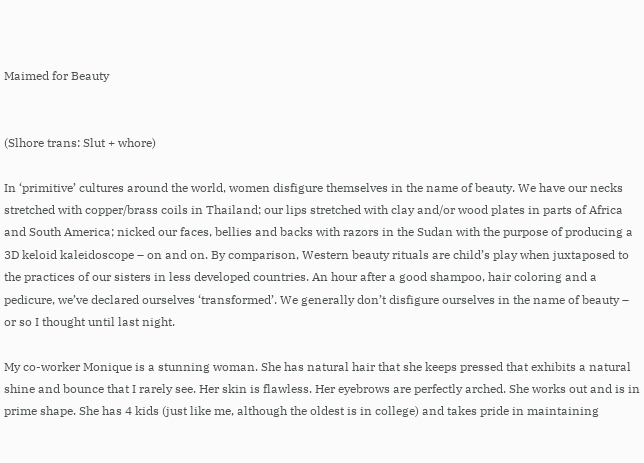Maimed for Beauty


(Slhore trans: Slut + whore)

In ‘primitive’ cultures around the world, women disfigure themselves in the name of beauty. We have our necks stretched with copper/brass coils in Thailand; our lips stretched with clay and/or wood plates in parts of Africa and South America; nicked our faces, bellies and backs with razors in the Sudan with the purpose of producing a 3D keloid kaleidoscope – on and on. By comparison, Western beauty rituals are child’s play when juxtaposed to the practices of our sisters in less developed countries. An hour after a good shampoo, hair coloring and a pedicure, we’ve declared ourselves ‘transformed’. We generally don’t disfigure ourselves in the name of beauty – or so I thought until last night.

My co-worker Monique is a stunning woman. She has natural hair that she keeps pressed that exhibits a natural shine and bounce that I rarely see. Her skin is flawless. Her eyebrows are perfectly arched. She works out and is in prime shape. She has 4 kids (just like me, although the oldest is in college) and takes pride in maintaining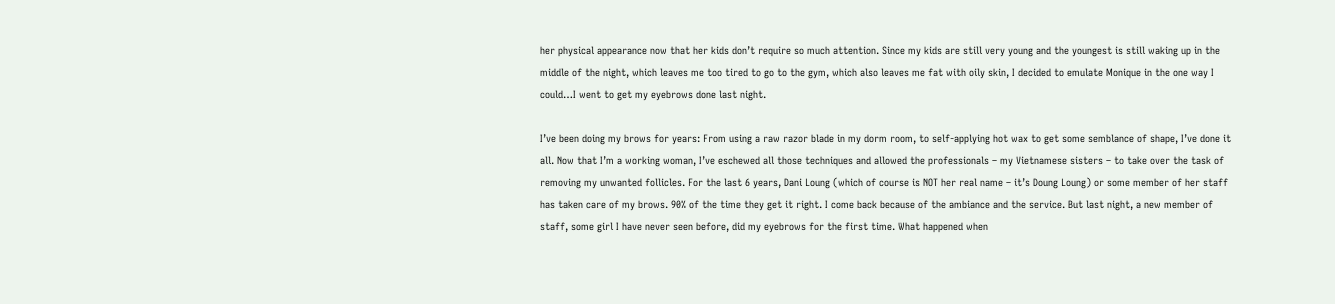her physical appearance now that her kids don’t require so much attention. Since my kids are still very young and the youngest is still waking up in the middle of the night, which leaves me too tired to go to the gym, which also leaves me fat with oily skin, I decided to emulate Monique in the one way I could…I went to get my eyebrows done last night.

I’ve been doing my brows for years: From using a raw razor blade in my dorm room, to self-applying hot wax to get some semblance of shape, I’ve done it all. Now that I’m a working woman, I’ve eschewed all those techniques and allowed the professionals – my Vietnamese sisters – to take over the task of removing my unwanted follicles. For the last 6 years, Dani Loung (which of course is NOT her real name – it’s Doung Loung) or some member of her staff has taken care of my brows. 90% of the time they get it right. I come back because of the ambiance and the service. But last night, a new member of staff, some girl I have never seen before, did my eyebrows for the first time. What happened when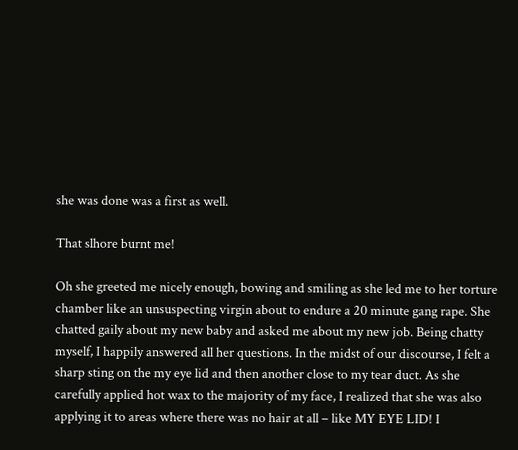she was done was a first as well.

That slhore burnt me!

Oh she greeted me nicely enough, bowing and smiling as she led me to her torture chamber like an unsuspecting virgin about to endure a 20 minute gang rape. She chatted gaily about my new baby and asked me about my new job. Being chatty myself, I happily answered all her questions. In the midst of our discourse, I felt a sharp sting on the my eye lid and then another close to my tear duct. As she carefully applied hot wax to the majority of my face, I realized that she was also applying it to areas where there was no hair at all – like MY EYE LID! I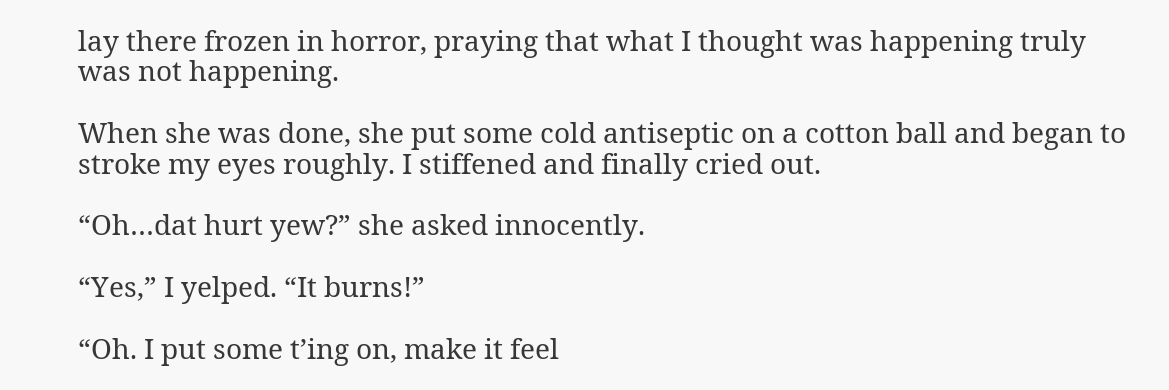lay there frozen in horror, praying that what I thought was happening truly was not happening.

When she was done, she put some cold antiseptic on a cotton ball and began to stroke my eyes roughly. I stiffened and finally cried out.

“Oh…dat hurt yew?” she asked innocently.

“Yes,” I yelped. “It burns!”

“Oh. I put some t’ing on, make it feel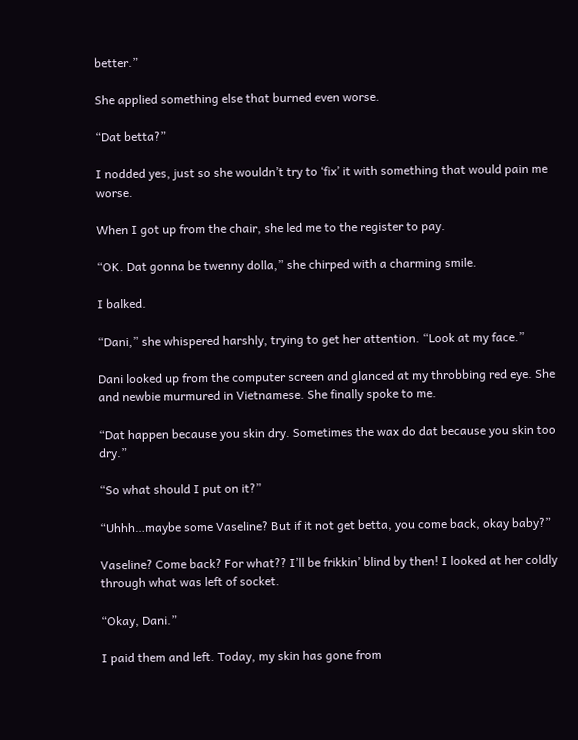better.”

She applied something else that burned even worse.

“Dat betta?”

I nodded yes, just so she wouldn’t try to ‘fix’ it with something that would pain me worse.

When I got up from the chair, she led me to the register to pay.

“OK. Dat gonna be twenny dolla,” she chirped with a charming smile.

I balked.

“Dani,” she whispered harshly, trying to get her attention. “Look at my face.”

Dani looked up from the computer screen and glanced at my throbbing red eye. She and newbie murmured in Vietnamese. She finally spoke to me.

“Dat happen because you skin dry. Sometimes the wax do dat because you skin too dry.”

“So what should I put on it?”

“Uhhh…maybe some Vaseline? But if it not get betta, you come back, okay baby?”

Vaseline? Come back? For what?? I’ll be frikkin’ blind by then! I looked at her coldly through what was left of socket.

“Okay, Dani.”

I paid them and left. Today, my skin has gone from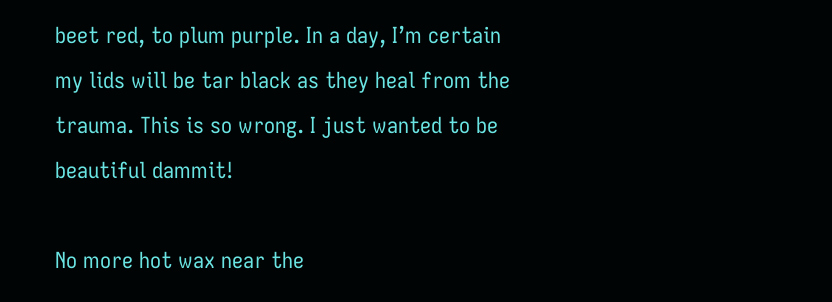beet red, to plum purple. In a day, I’m certain my lids will be tar black as they heal from the trauma. This is so wrong. I just wanted to be beautiful dammit!

No more hot wax near the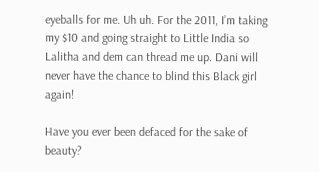eyeballs for me. Uh uh. For the 2011, I’m taking my $10 and going straight to Little India so Lalitha and dem can thread me up. Dani will never have the chance to blind this Black girl again!

Have you ever been defaced for the sake of beauty?